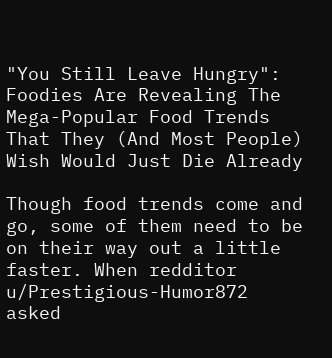"You Still Leave Hungry": Foodies Are Revealing The Mega-Popular Food Trends That They (And Most People) Wish Would Just Die Already

Though food trends come and go, some of them need to be on their way out a little faster. When redditor u/Prestigious-Humor872 asked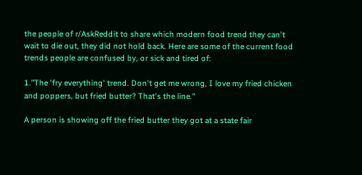the people of r/AskReddit to share which modern food trend they can't wait to die out, they did not hold back. Here are some of the current food trends people are confused by, or sick and tired of:

1."The 'fry everything' trend. Don't get me wrong, I love my fried chicken and poppers, but fried butter? That's the line."

A person is showing off the fried butter they got at a state fair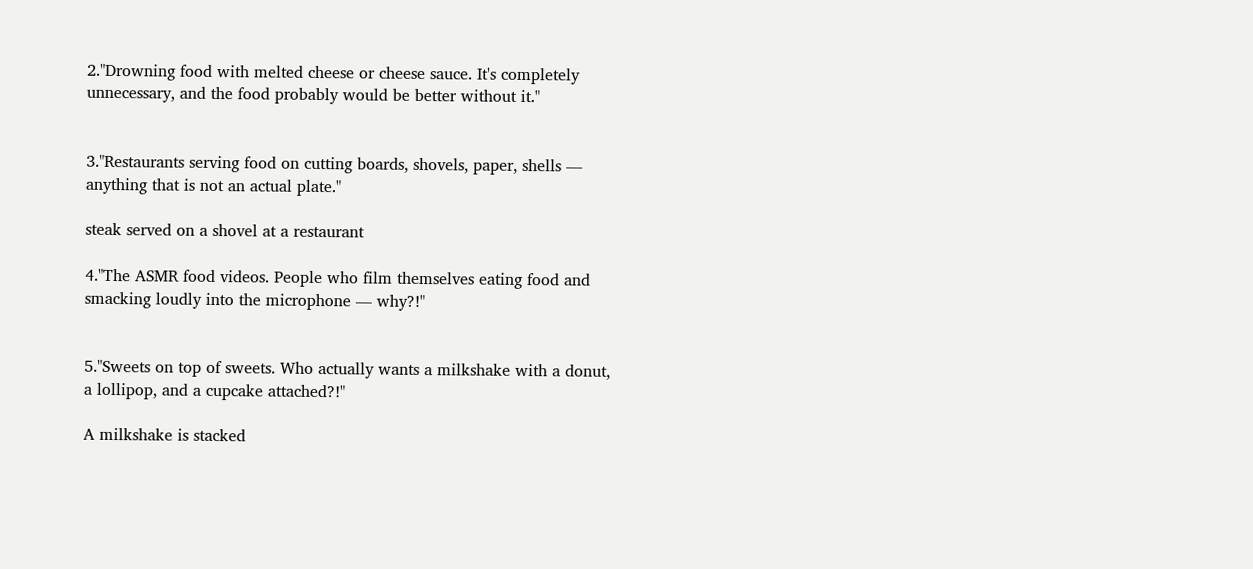2."Drowning food with melted cheese or cheese sauce. It's completely unnecessary, and the food probably would be better without it."


3."Restaurants serving food on cutting boards, shovels, paper, shells — anything that is not an actual plate."

steak served on a shovel at a restaurant

4."The ASMR food videos. People who film themselves eating food and smacking loudly into the microphone — why?!"


5."Sweets on top of sweets. Who actually wants a milkshake with a donut, a lollipop, and a cupcake attached?!"

A milkshake is stacked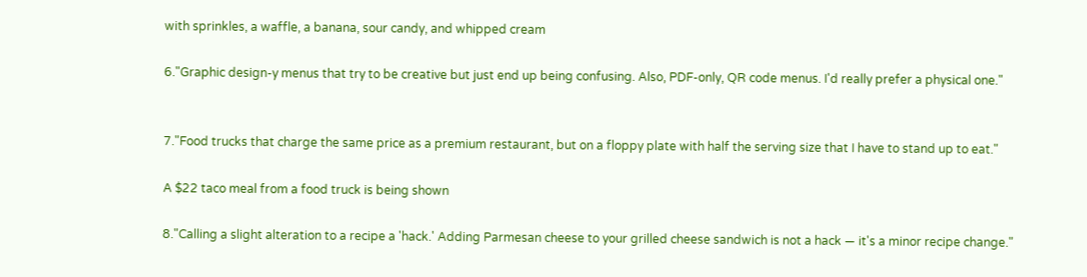with sprinkles, a waffle, a banana, sour candy, and whipped cream

6."Graphic design-y menus that try to be creative but just end up being confusing. Also, PDF-only, QR code menus. I'd really prefer a physical one."


7."Food trucks that charge the same price as a premium restaurant, but on a floppy plate with half the serving size that I have to stand up to eat."

A $22 taco meal from a food truck is being shown

8."Calling a slight alteration to a recipe a 'hack.' Adding Parmesan cheese to your grilled cheese sandwich is not a hack — it's a minor recipe change."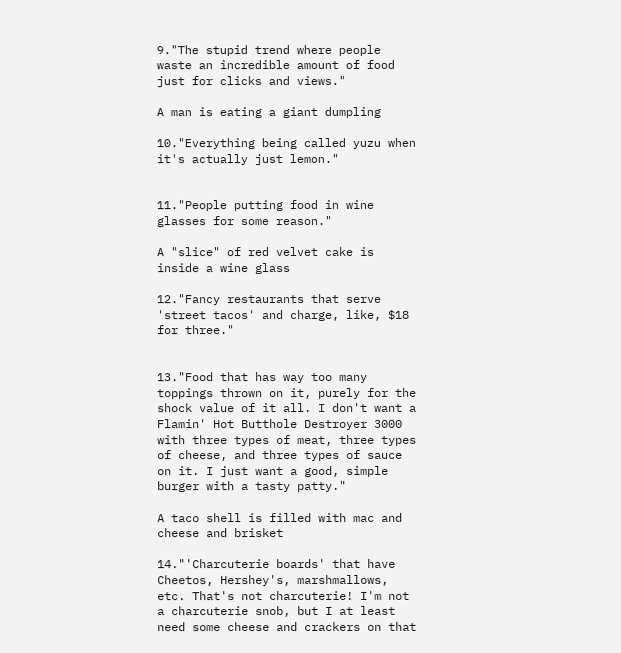9."The stupid trend where people waste an incredible amount of food just for clicks and views."

A man is eating a giant dumpling

10."Everything being called yuzu when it's actually just lemon."


11."People putting food in wine glasses for some reason."

A "slice" of red velvet cake is inside a wine glass

12."Fancy restaurants that serve 'street tacos' and charge, like, $18 for three."


13."Food that has way too many toppings thrown on it, purely for the shock value of it all. I don't want a Flamin' Hot Butthole Destroyer 3000 with three types of meat, three types of cheese, and three types of sauce on it. I just want a good, simple burger with a tasty patty."

A taco shell is filled with mac and cheese and brisket

14."'Charcuterie boards' that have Cheetos, Hershey's, marshmallows, etc. That's not charcuterie! I'm not a charcuterie snob, but I at least need some cheese and crackers on that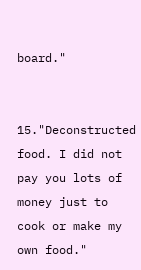board."


15."Deconstructed food. I did not pay you lots of money just to cook or make my own food."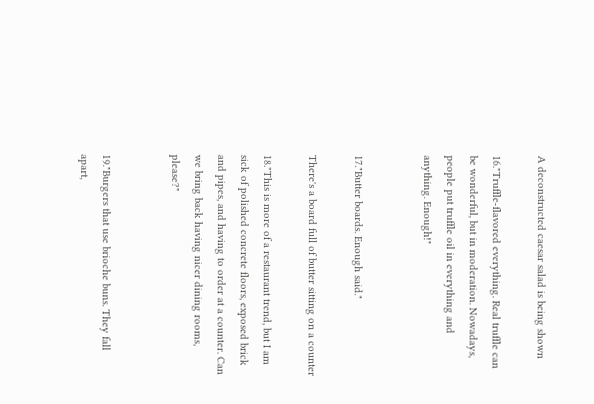A deconstructed caesar salad is being shown

16."Truffle-flavored everything. Real truffle can be wonderful, but in moderation. Nowadays, people put truffle oil in everything and anything. Enough!"


17."Butter boards. Enough said."

There's a board full of butter sitting on a counter

18."This is more of a restaurant trend, but I am sick of polished concrete floors, exposed brick and pipes, and having to order at a counter. Can we bring back having nicer dining rooms, please?"


19."Burgers that use brioche buns. They fall apart,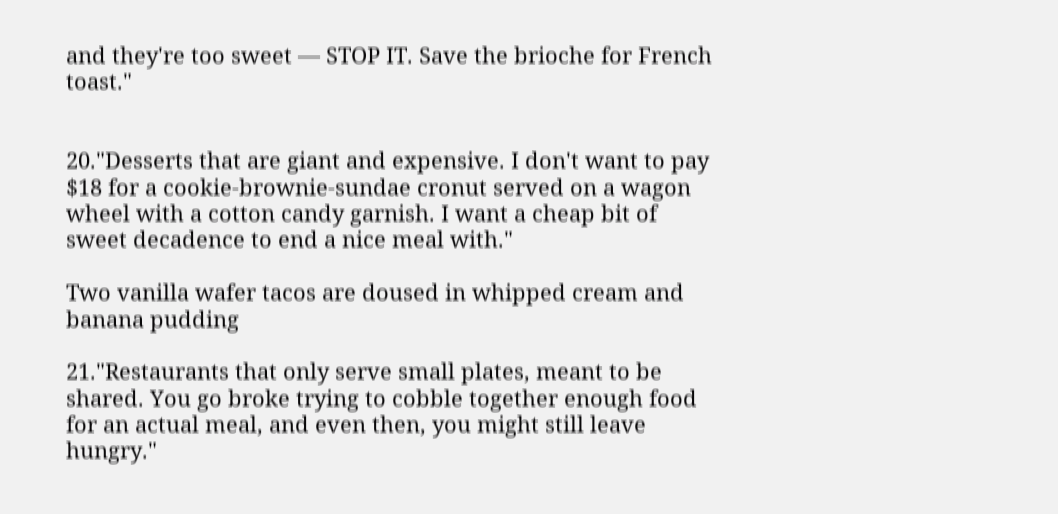and they're too sweet — STOP IT. Save the brioche for French toast."


20."Desserts that are giant and expensive. I don't want to pay $18 for a cookie-brownie-sundae cronut served on a wagon wheel with a cotton candy garnish. I want a cheap bit of sweet decadence to end a nice meal with."

Two vanilla wafer tacos are doused in whipped cream and banana pudding

21."Restaurants that only serve small plates, meant to be shared. You go broke trying to cobble together enough food for an actual meal, and even then, you might still leave hungry."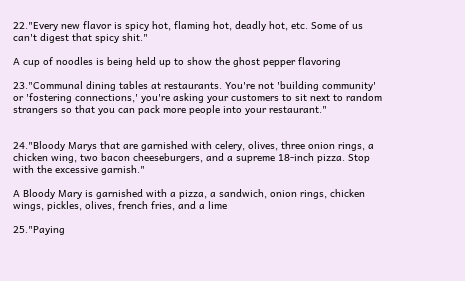22."Every new flavor is spicy hot, flaming hot, deadly hot, etc. Some of us can't digest that spicy shit."

A cup of noodles is being held up to show the ghost pepper flavoring

23."Communal dining tables at restaurants. You're not 'building community' or 'fostering connections,' you're asking your customers to sit next to random strangers so that you can pack more people into your restaurant."


24."Bloody Marys that are garnished with celery, olives, three onion rings, a chicken wing, two bacon cheeseburgers, and a supreme 18-inch pizza. Stop with the excessive garnish."

A Bloody Mary is garnished with a pizza, a sandwich, onion rings, chicken wings, pickles, olives, french fries, and a lime

25."Paying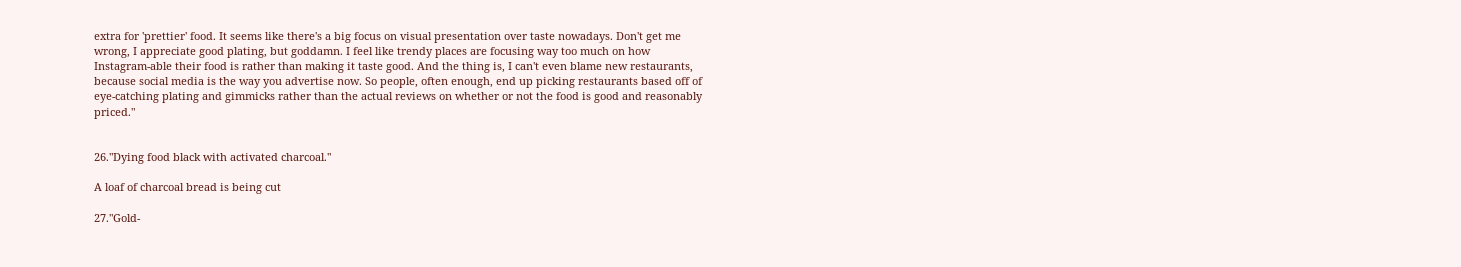extra for 'prettier' food. It seems like there's a big focus on visual presentation over taste nowadays. Don't get me wrong, I appreciate good plating, but goddamn. I feel like trendy places are focusing way too much on how Instagram-able their food is rather than making it taste good. And the thing is, I can't even blame new restaurants, because social media is the way you advertise now. So people, often enough, end up picking restaurants based off of eye-catching plating and gimmicks rather than the actual reviews on whether or not the food is good and reasonably priced."


26."Dying food black with activated charcoal."

A loaf of charcoal bread is being cut

27."Gold-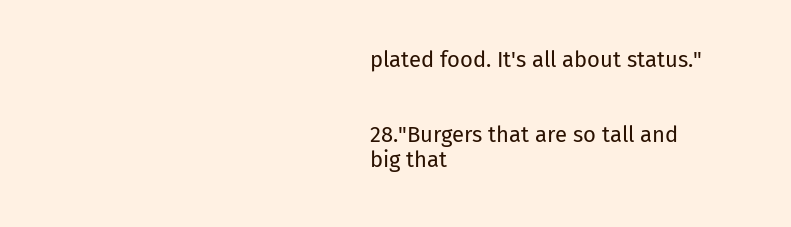plated food. It's all about status."


28."Burgers that are so tall and big that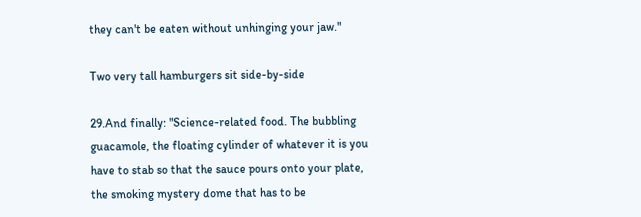they can't be eaten without unhinging your jaw."

Two very tall hamburgers sit side-by-side

29.And finally: "Science-related food. The bubbling guacamole, the floating cylinder of whatever it is you have to stab so that the sauce pours onto your plate, the smoking mystery dome that has to be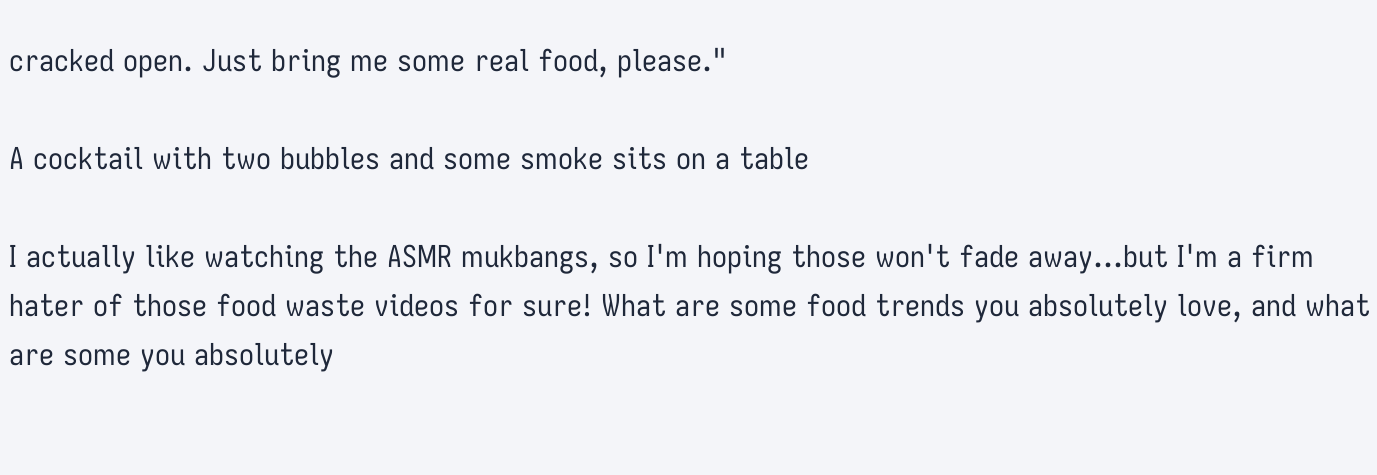cracked open. Just bring me some real food, please."

A cocktail with two bubbles and some smoke sits on a table

I actually like watching the ASMR mukbangs, so I'm hoping those won't fade away...but I'm a firm hater of those food waste videos for sure! What are some food trends you absolutely love, and what are some you absolutely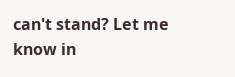can't stand? Let me know in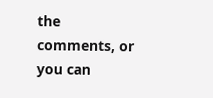the comments, or you can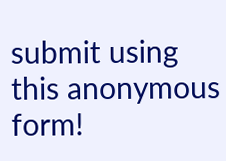submit using this anonymous form!